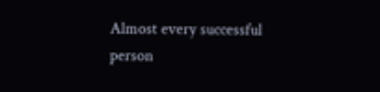Almost every successful person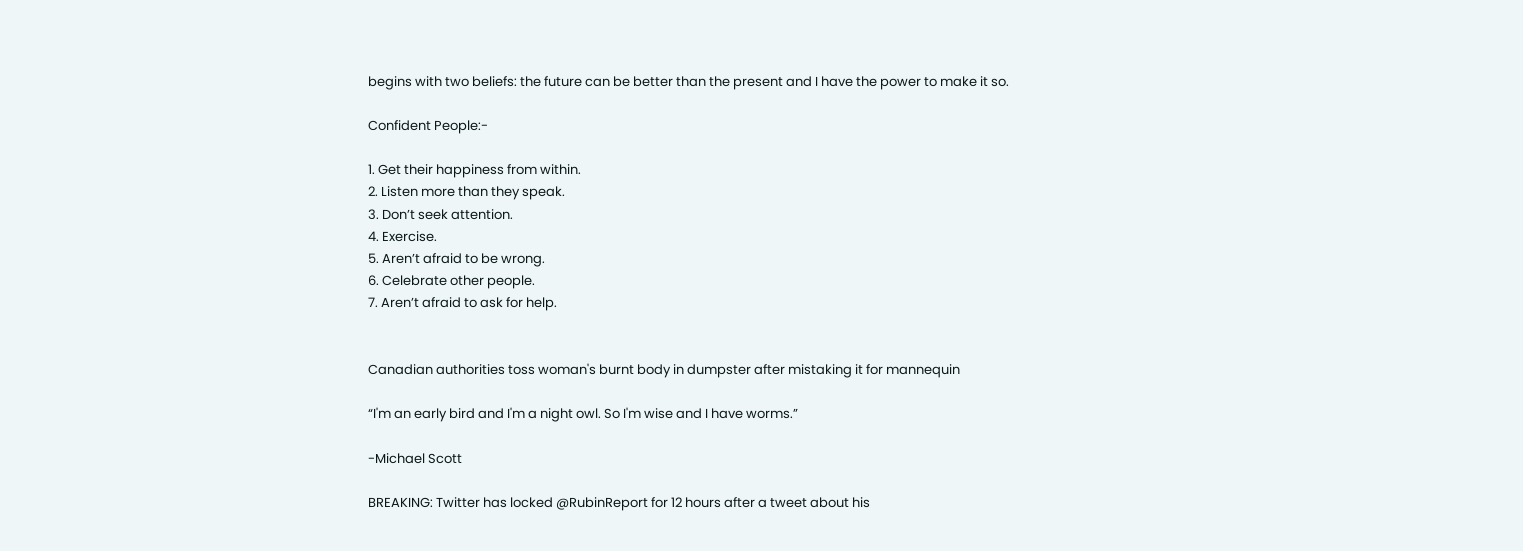begins with two beliefs: the future can be better than the present and I have the power to make it so.

Confident People:-

1. Get their happiness from within.
2. Listen more than they speak.
3. Don’t seek attention.
4. Exercise.
5. Aren’t afraid to be wrong.
6. Celebrate other people.
7. Aren’t afraid to ask for help.


Canadian authorities toss woman's burnt body in dumpster after mistaking it for mannequin

“I'm an early bird and I'm a night owl. So I'm wise and I have worms.”

-Michael Scott

BREAKING: Twitter has locked @RubinReport for 12 hours after a tweet about his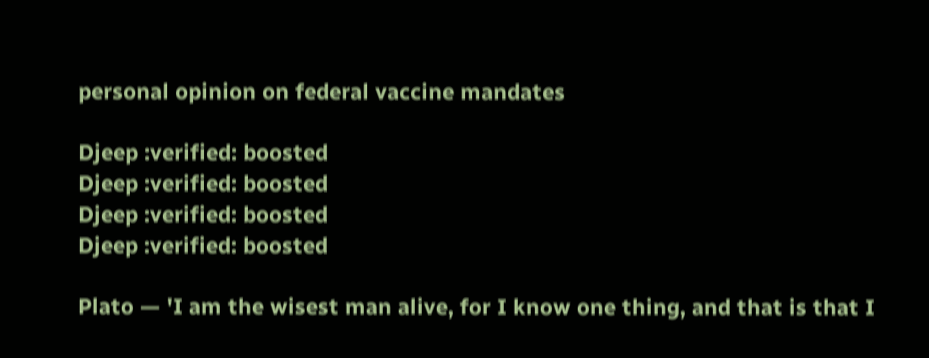personal opinion on federal vaccine mandates

Djeep :verified: boosted
Djeep :verified: boosted
Djeep :verified: boosted
Djeep :verified: boosted

Plato — 'I am the wisest man alive, for I know one thing, and that is that I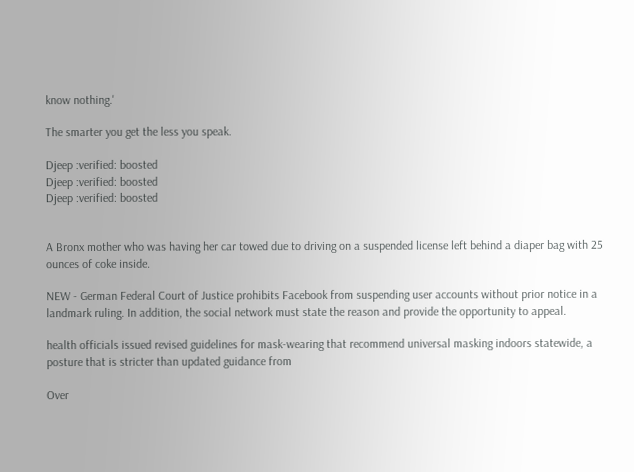know nothing.'

The smarter you get the less you speak.

Djeep :verified: boosted
Djeep :verified: boosted
Djeep :verified: boosted


A Bronx mother who was having her car towed due to driving on a suspended license left behind a diaper bag with 25 ounces of coke inside.

NEW - German Federal Court of Justice prohibits Facebook from suspending user accounts without prior notice in a landmark ruling. In addition, the social network must state the reason and provide the opportunity to appeal.

health officials issued revised guidelines for mask-wearing that recommend universal masking indoors statewide, a posture that is stricter than updated guidance from

Over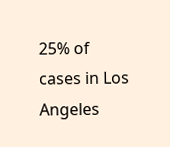25% of cases in Los Angeles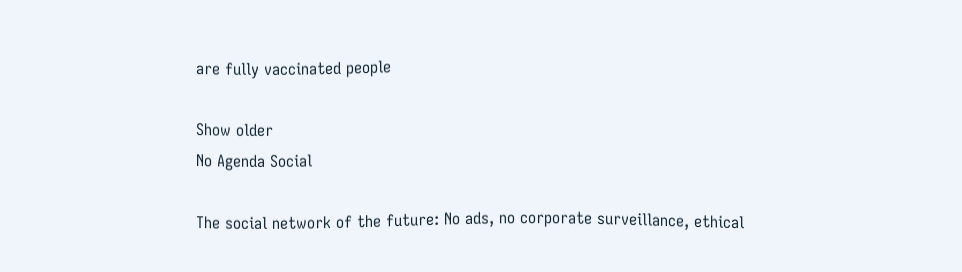are fully vaccinated people

Show older
No Agenda Social

The social network of the future: No ads, no corporate surveillance, ethical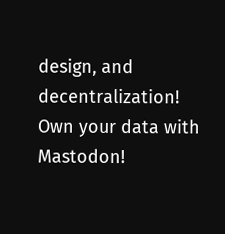design, and decentralization! Own your data with Mastodon!